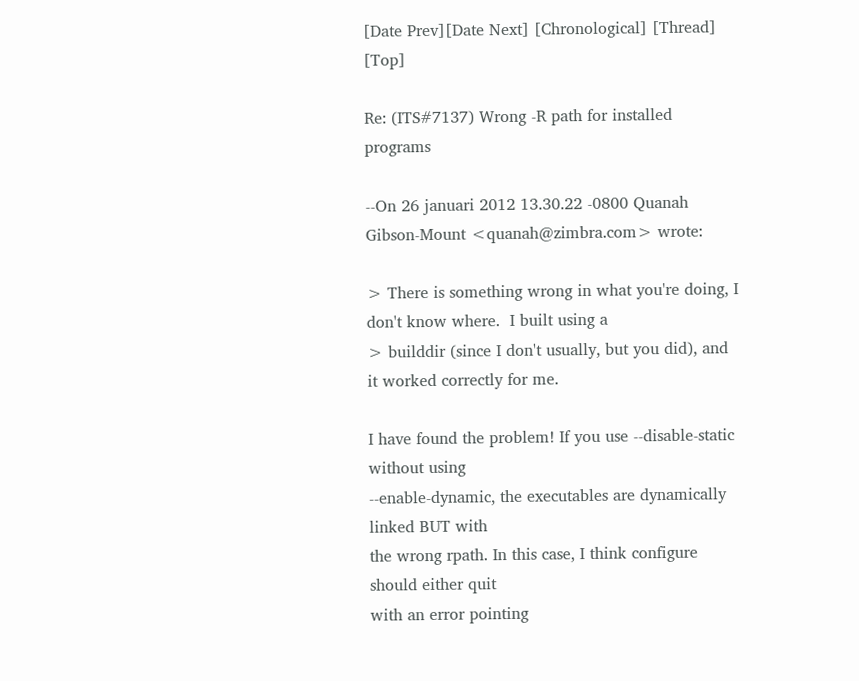[Date Prev][Date Next] [Chronological] [Thread] [Top]

Re: (ITS#7137) Wrong -R path for installed programs

--On 26 januari 2012 13.30.22 -0800 Quanah Gibson-Mount <quanah@zimbra.com> wrote:

> There is something wrong in what you're doing, I don't know where.  I built using a
> builddir (since I don't usually, but you did), and it worked correctly for me.

I have found the problem! If you use --disable-static without using
--enable-dynamic, the executables are dynamically linked BUT with
the wrong rpath. In this case, I think configure should either quit
with an error pointing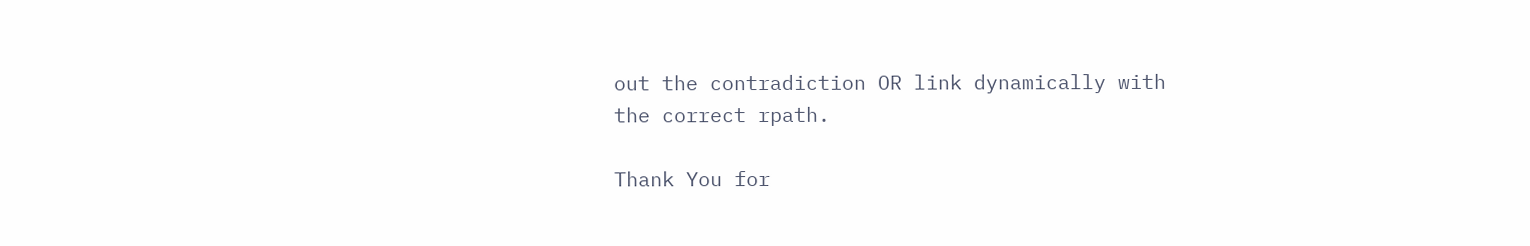out the contradiction OR link dynamically with
the correct rpath.

Thank You for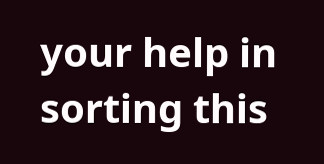your help in sorting this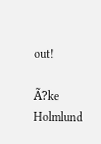out!

Ã?ke Holmlund